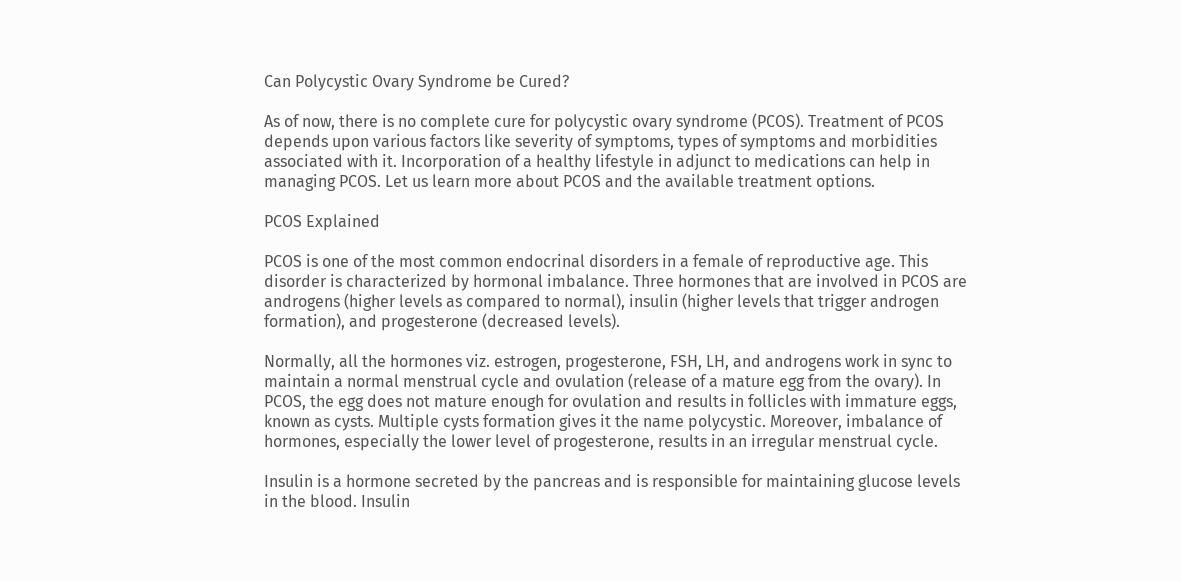Can Polycystic Ovary Syndrome be Cured?

As of now, there is no complete cure for polycystic ovary syndrome (PCOS). Treatment of PCOS depends upon various factors like severity of symptoms, types of symptoms and morbidities associated with it. Incorporation of a healthy lifestyle in adjunct to medications can help in managing PCOS. Let us learn more about PCOS and the available treatment options.

PCOS Explained

PCOS is one of the most common endocrinal disorders in a female of reproductive age. This disorder is characterized by hormonal imbalance. Three hormones that are involved in PCOS are androgens (higher levels as compared to normal), insulin (higher levels that trigger androgen formation), and progesterone (decreased levels).

Normally, all the hormones viz. estrogen, progesterone, FSH, LH, and androgens work in sync to maintain a normal menstrual cycle and ovulation (release of a mature egg from the ovary). In PCOS, the egg does not mature enough for ovulation and results in follicles with immature eggs, known as cysts. Multiple cysts formation gives it the name polycystic. Moreover, imbalance of hormones, especially the lower level of progesterone, results in an irregular menstrual cycle.

Insulin is a hormone secreted by the pancreas and is responsible for maintaining glucose levels in the blood. Insulin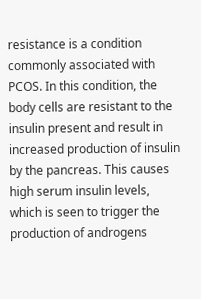resistance is a condition commonly associated with PCOS. In this condition, the body cells are resistant to the insulin present and result in increased production of insulin by the pancreas. This causes high serum insulin levels, which is seen to trigger the production of androgens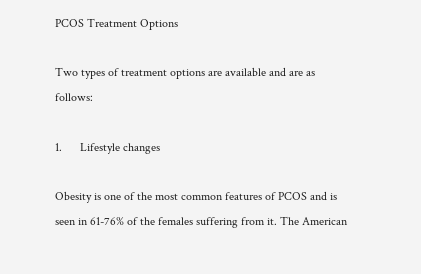PCOS Treatment Options

Two types of treatment options are available and are as follows:

1.      Lifestyle changes

Obesity is one of the most common features of PCOS and is seen in 61-76% of the females suffering from it. The American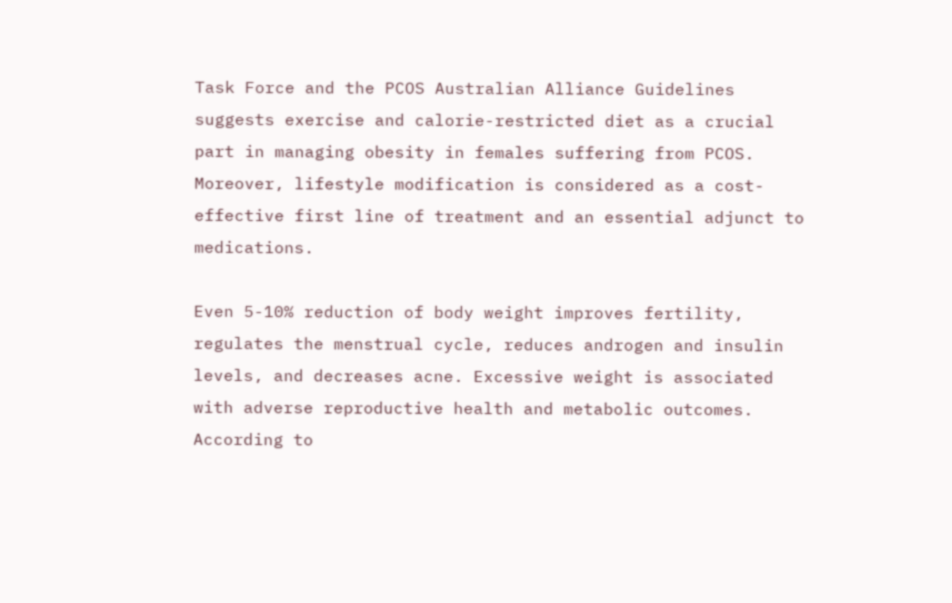Task Force and the PCOS Australian Alliance Guidelines suggests exercise and calorie-restricted diet as a crucial part in managing obesity in females suffering from PCOS. Moreover, lifestyle modification is considered as a cost-effective first line of treatment and an essential adjunct to medications.

Even 5-10% reduction of body weight improves fertility, regulates the menstrual cycle, reduces androgen and insulin levels, and decreases acne. Excessive weight is associated with adverse reproductive health and metabolic outcomes. According to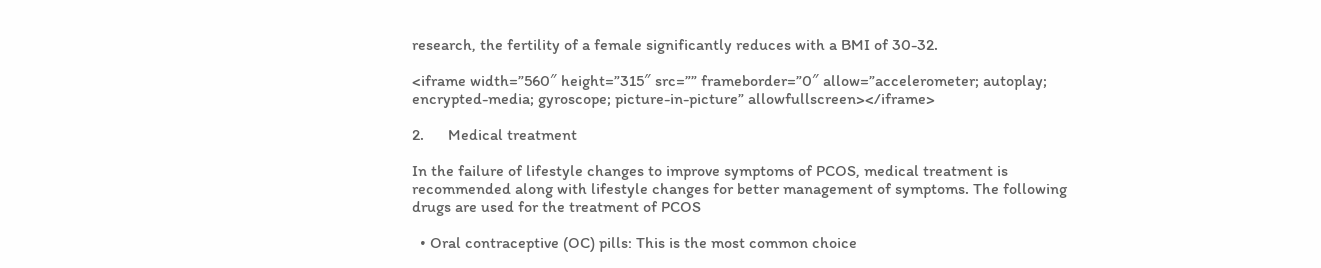research, the fertility of a female significantly reduces with a BMI of 30-32.

<iframe width=”560″ height=”315″ src=”” frameborder=”0″ allow=”accelerometer; autoplay; encrypted-media; gyroscope; picture-in-picture” allowfullscreen></iframe>

2.      Medical treatment

In the failure of lifestyle changes to improve symptoms of PCOS, medical treatment is recommended along with lifestyle changes for better management of symptoms. The following drugs are used for the treatment of PCOS

  • Oral contraceptive (OC) pills: This is the most common choice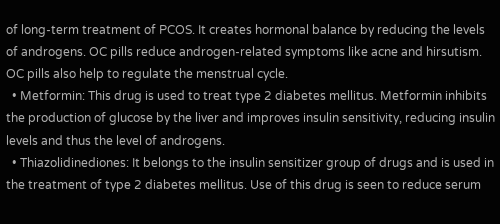of long-term treatment of PCOS. It creates hormonal balance by reducing the levels of androgens. OC pills reduce androgen-related symptoms like acne and hirsutism. OC pills also help to regulate the menstrual cycle.
  • Metformin: This drug is used to treat type 2 diabetes mellitus. Metformin inhibits the production of glucose by the liver and improves insulin sensitivity, reducing insulin levels and thus the level of androgens.
  • Thiazolidinediones: It belongs to the insulin sensitizer group of drugs and is used in the treatment of type 2 diabetes mellitus. Use of this drug is seen to reduce serum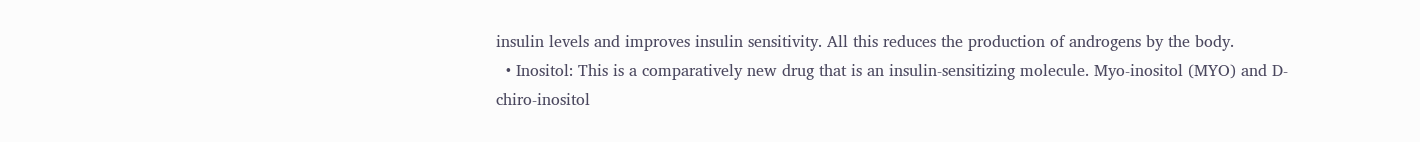insulin levels and improves insulin sensitivity. All this reduces the production of androgens by the body.
  • Inositol: This is a comparatively new drug that is an insulin-sensitizing molecule. Myo-inositol (MYO) and D-chiro-inositol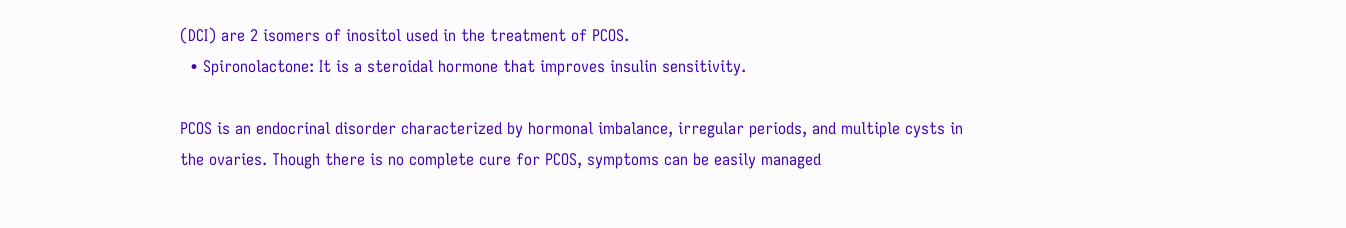(DCI) are 2 isomers of inositol used in the treatment of PCOS.
  • Spironolactone: It is a steroidal hormone that improves insulin sensitivity.

PCOS is an endocrinal disorder characterized by hormonal imbalance, irregular periods, and multiple cysts in the ovaries. Though there is no complete cure for PCOS, symptoms can be easily managed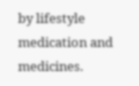by lifestyle medication and medicines.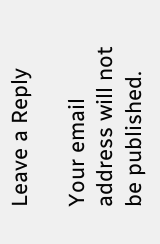Leave a Reply

Your email address will not be published.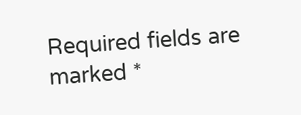Required fields are marked *